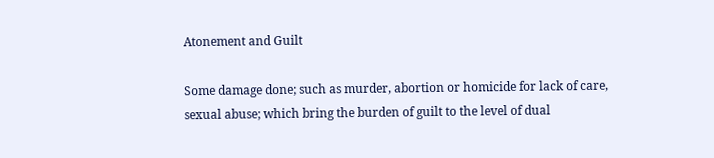Atonement and Guilt

Some damage done; such as murder, abortion or homicide for lack of care, sexual abuse; which bring the burden of guilt to the level of dual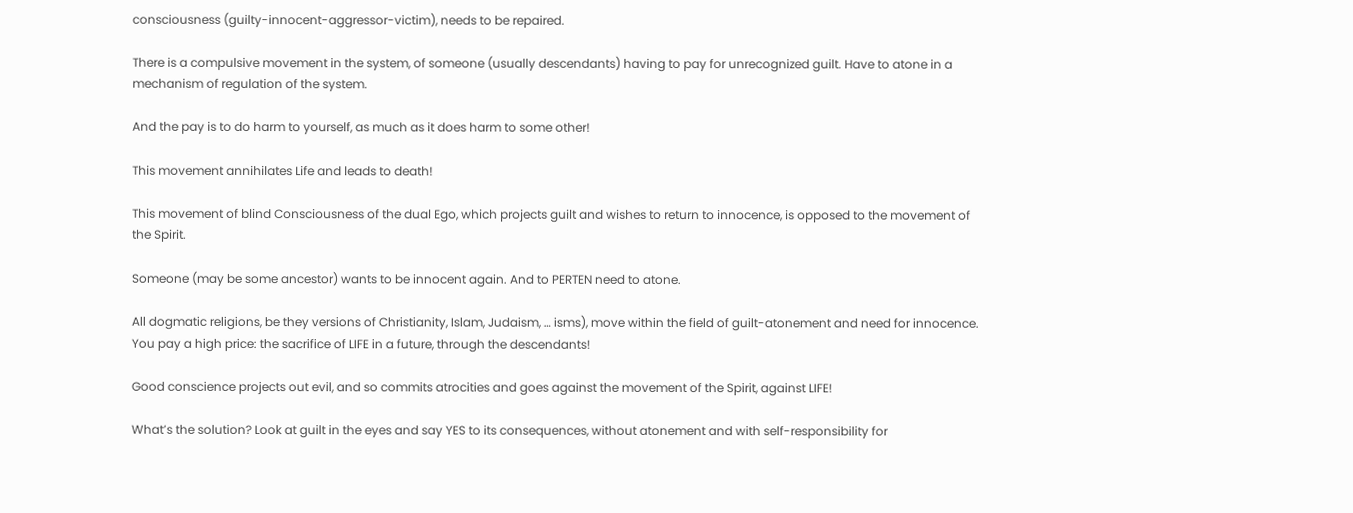consciousness (guilty-innocent-aggressor-victim), needs to be repaired.

There is a compulsive movement in the system, of someone (usually descendants) having to pay for unrecognized guilt. Have to atone in a mechanism of regulation of the system.

And the pay is to do harm to yourself, as much as it does harm to some other!

This movement annihilates Life and leads to death!

This movement of blind Consciousness of the dual Ego, which projects guilt and wishes to return to innocence, is opposed to the movement of the Spirit.

Someone (may be some ancestor) wants to be innocent again. And to PERTEN need to atone.

All dogmatic religions, be they versions of Christianity, Islam, Judaism, … isms), move within the field of guilt-atonement and need for innocence. You pay a high price: the sacrifice of LIFE in a future, through the descendants!

Good conscience projects out evil, and so commits atrocities and goes against the movement of the Spirit, against LIFE!

What’s the solution? Look at guilt in the eyes and say YES to its consequences, without atonement and with self-responsibility for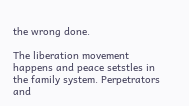the wrong done.

The liberation movement happens and peace setstles in the family system. Perpetrators and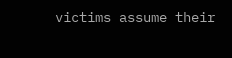victims assume their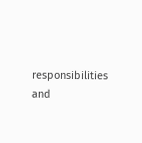responsibilities and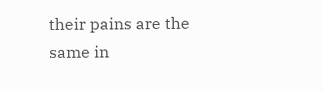their pains are the same in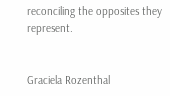reconciling the opposites they represent.


Graciela Rozenthal